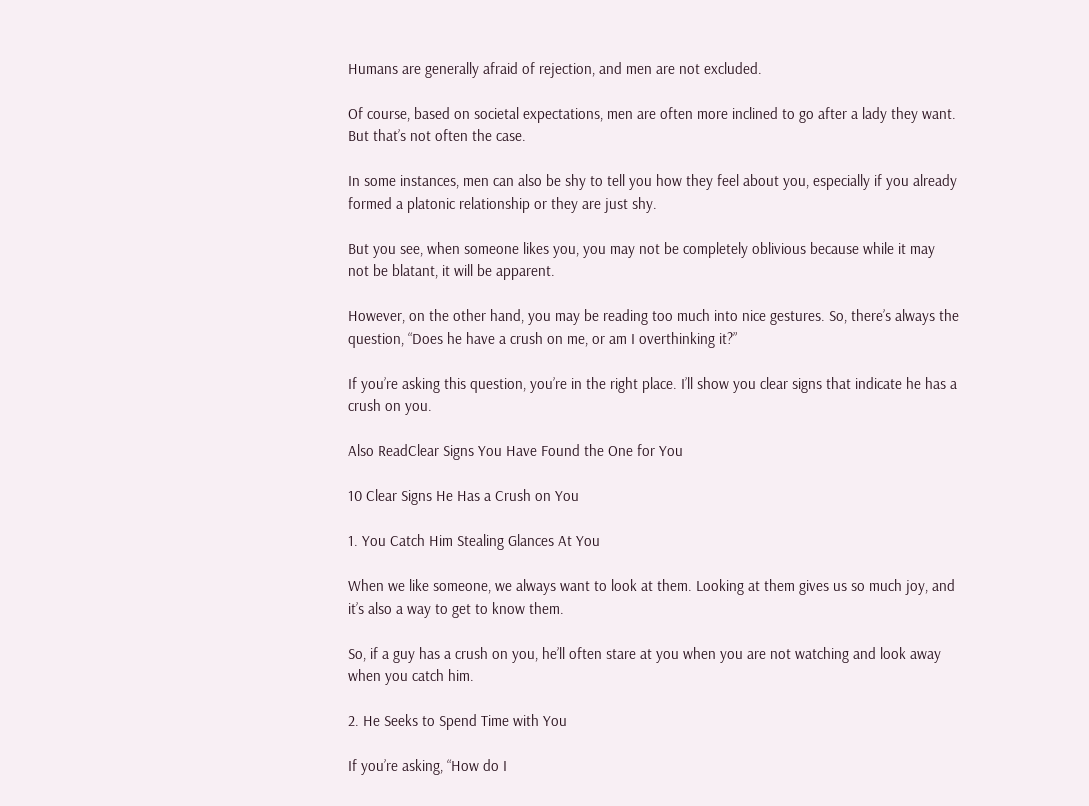Humans are generally afraid of rejection, and men are not excluded.

Of course, based on societal expectations, men are often more inclined to go after a lady they want. But that’s not often the case.

In some instances, men can also be shy to tell you how they feel about you, especially if you already formed a platonic relationship or they are just shy.

But you see, when someone likes you, you may not be completely oblivious because while it may not be blatant, it will be apparent.

However, on the other hand, you may be reading too much into nice gestures. So, there’s always the question, “Does he have a crush on me, or am I overthinking it?”

If you’re asking this question, you’re in the right place. I’ll show you clear signs that indicate he has a crush on you.

Also ReadClear Signs You Have Found the One for You

10 Clear Signs He Has a Crush on You

1. You Catch Him Stealing Glances At You

When we like someone, we always want to look at them. Looking at them gives us so much joy, and it’s also a way to get to know them.

So, if a guy has a crush on you, he’ll often stare at you when you are not watching and look away when you catch him.

2. He Seeks to Spend Time with You

If you’re asking, “How do I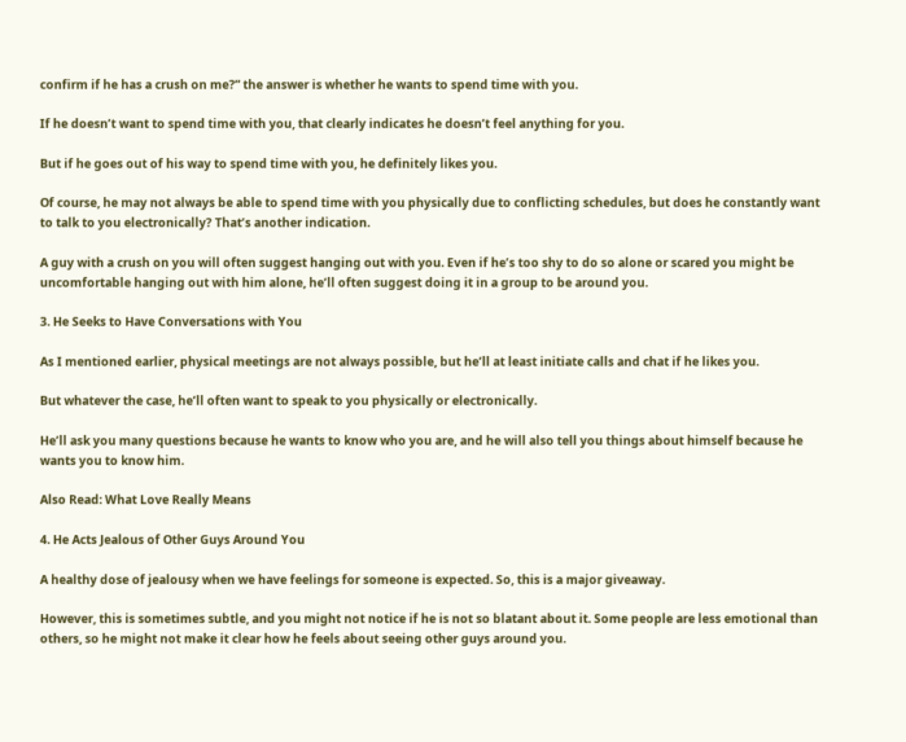confirm if he has a crush on me?” the answer is whether he wants to spend time with you.

If he doesn’t want to spend time with you, that clearly indicates he doesn’t feel anything for you.

But if he goes out of his way to spend time with you, he definitely likes you.

Of course, he may not always be able to spend time with you physically due to conflicting schedules, but does he constantly want to talk to you electronically? That’s another indication.

A guy with a crush on you will often suggest hanging out with you. Even if he’s too shy to do so alone or scared you might be uncomfortable hanging out with him alone, he’ll often suggest doing it in a group to be around you.

3. He Seeks to Have Conversations with You

As I mentioned earlier, physical meetings are not always possible, but he’ll at least initiate calls and chat if he likes you.

But whatever the case, he’ll often want to speak to you physically or electronically.

He’ll ask you many questions because he wants to know who you are, and he will also tell you things about himself because he wants you to know him.

Also Read: What Love Really Means

4. He Acts Jealous of Other Guys Around You

A healthy dose of jealousy when we have feelings for someone is expected. So, this is a major giveaway.

However, this is sometimes subtle, and you might not notice if he is not so blatant about it. Some people are less emotional than others, so he might not make it clear how he feels about seeing other guys around you.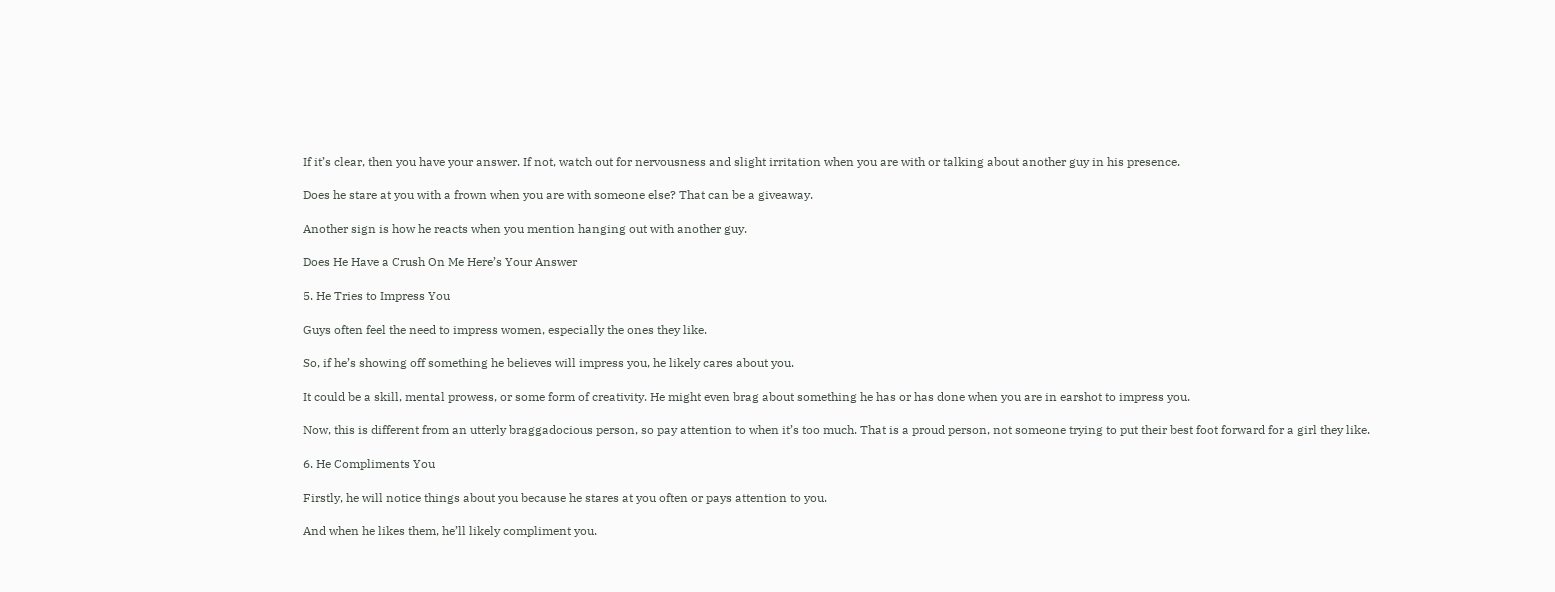If it’s clear, then you have your answer. If not, watch out for nervousness and slight irritation when you are with or talking about another guy in his presence.

Does he stare at you with a frown when you are with someone else? That can be a giveaway.

Another sign is how he reacts when you mention hanging out with another guy.

Does He Have a Crush On Me Here’s Your Answer

5. He Tries to Impress You

Guys often feel the need to impress women, especially the ones they like.

So, if he’s showing off something he believes will impress you, he likely cares about you.

It could be a skill, mental prowess, or some form of creativity. He might even brag about something he has or has done when you are in earshot to impress you.

Now, this is different from an utterly braggadocious person, so pay attention to when it’s too much. That is a proud person, not someone trying to put their best foot forward for a girl they like.

6. He Compliments You

Firstly, he will notice things about you because he stares at you often or pays attention to you.

And when he likes them, he’ll likely compliment you.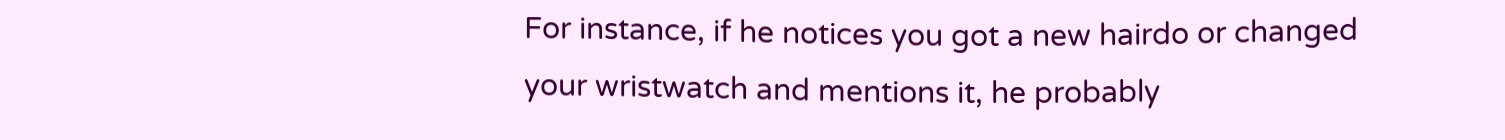For instance, if he notices you got a new hairdo or changed your wristwatch and mentions it, he probably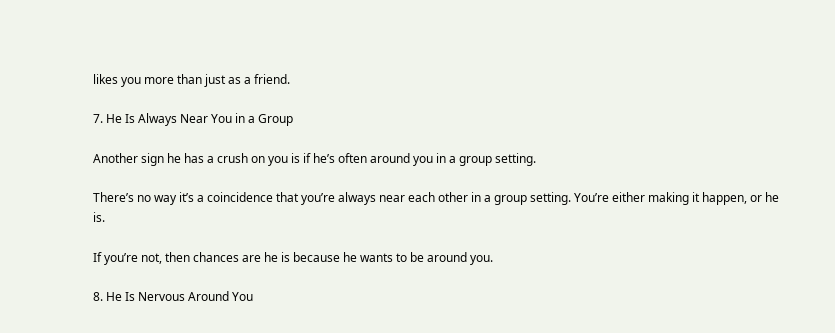likes you more than just as a friend.

7. He Is Always Near You in a Group

Another sign he has a crush on you is if he’s often around you in a group setting.

There’s no way it’s a coincidence that you’re always near each other in a group setting. You’re either making it happen, or he is.

If you’re not, then chances are he is because he wants to be around you.

8. He Is Nervous Around You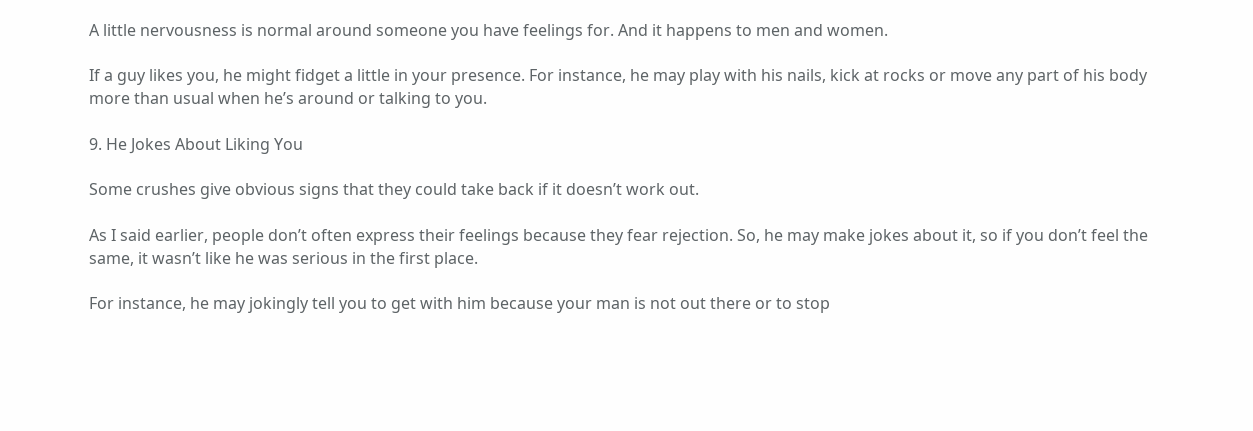A little nervousness is normal around someone you have feelings for. And it happens to men and women.

If a guy likes you, he might fidget a little in your presence. For instance, he may play with his nails, kick at rocks or move any part of his body more than usual when he’s around or talking to you.

9. He Jokes About Liking You

Some crushes give obvious signs that they could take back if it doesn’t work out.

As I said earlier, people don’t often express their feelings because they fear rejection. So, he may make jokes about it, so if you don’t feel the same, it wasn’t like he was serious in the first place.

For instance, he may jokingly tell you to get with him because your man is not out there or to stop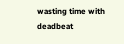wasting time with deadbeat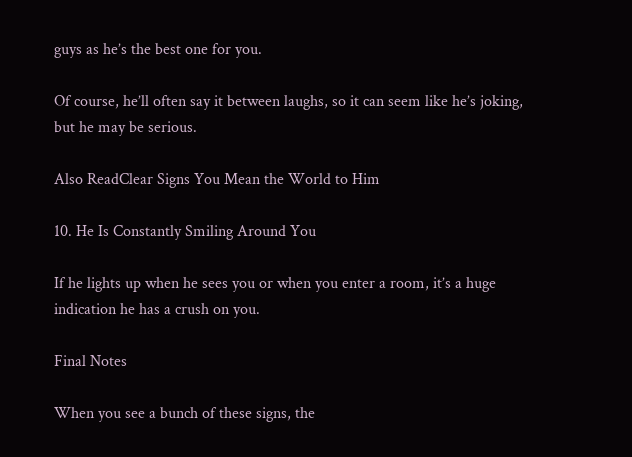guys as he’s the best one for you.

Of course, he’ll often say it between laughs, so it can seem like he’s joking, but he may be serious.

Also ReadClear Signs You Mean the World to Him

10. He Is Constantly Smiling Around You

If he lights up when he sees you or when you enter a room, it’s a huge indication he has a crush on you.

Final Notes

When you see a bunch of these signs, the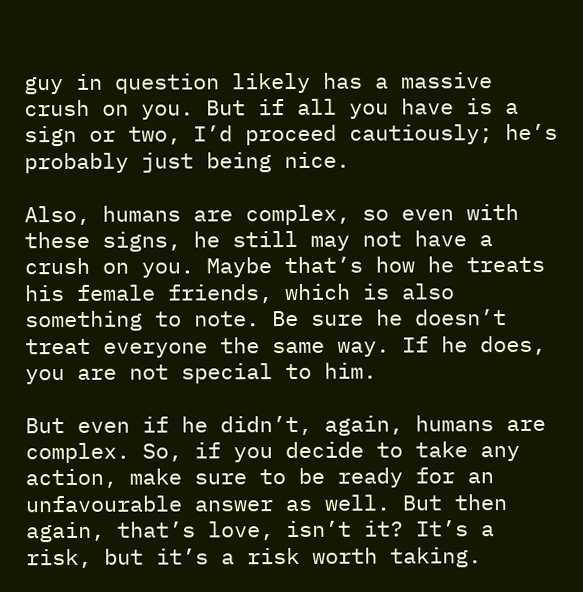guy in question likely has a massive crush on you. But if all you have is a sign or two, I’d proceed cautiously; he’s probably just being nice.

Also, humans are complex, so even with these signs, he still may not have a crush on you. Maybe that’s how he treats his female friends, which is also something to note. Be sure he doesn’t treat everyone the same way. If he does, you are not special to him.

But even if he didn’t, again, humans are complex. So, if you decide to take any action, make sure to be ready for an unfavourable answer as well. But then again, that’s love, isn’t it? It’s a risk, but it’s a risk worth taking.